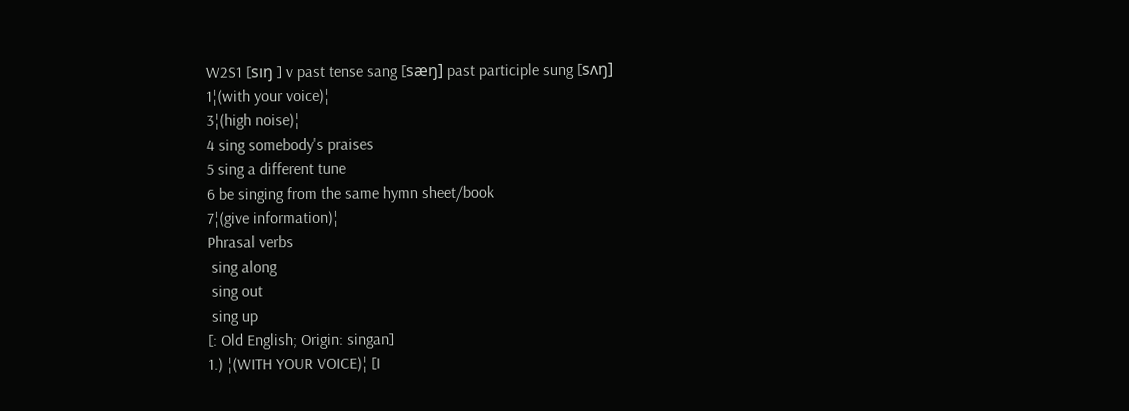W2S1 [sıŋ ] v past tense sang [sæŋ] past participle sung [sʌŋ]
1¦(with your voice)¦
3¦(high noise)¦
4 sing somebody's praises
5 sing a different tune
6 be singing from the same hymn sheet/book
7¦(give information)¦
Phrasal verbs
 sing along
 sing out
 sing up
[: Old English; Origin: singan]
1.) ¦(WITH YOUR VOICE)¦ [I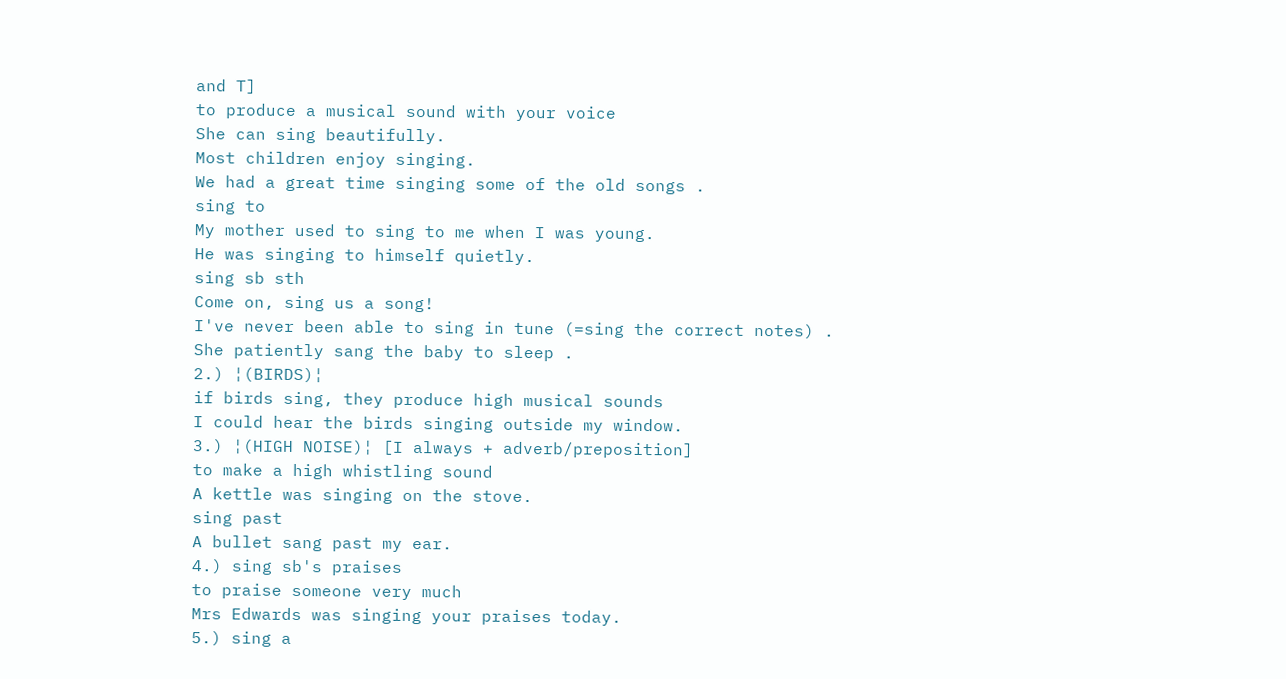and T]
to produce a musical sound with your voice
She can sing beautifully.
Most children enjoy singing.
We had a great time singing some of the old songs .
sing to
My mother used to sing to me when I was young.
He was singing to himself quietly.
sing sb sth
Come on, sing us a song!
I've never been able to sing in tune (=sing the correct notes) .
She patiently sang the baby to sleep .
2.) ¦(BIRDS)¦
if birds sing, they produce high musical sounds
I could hear the birds singing outside my window.
3.) ¦(HIGH NOISE)¦ [I always + adverb/preposition]
to make a high whistling sound
A kettle was singing on the stove.
sing past
A bullet sang past my ear.
4.) sing sb's praises
to praise someone very much
Mrs Edwards was singing your praises today.
5.) sing a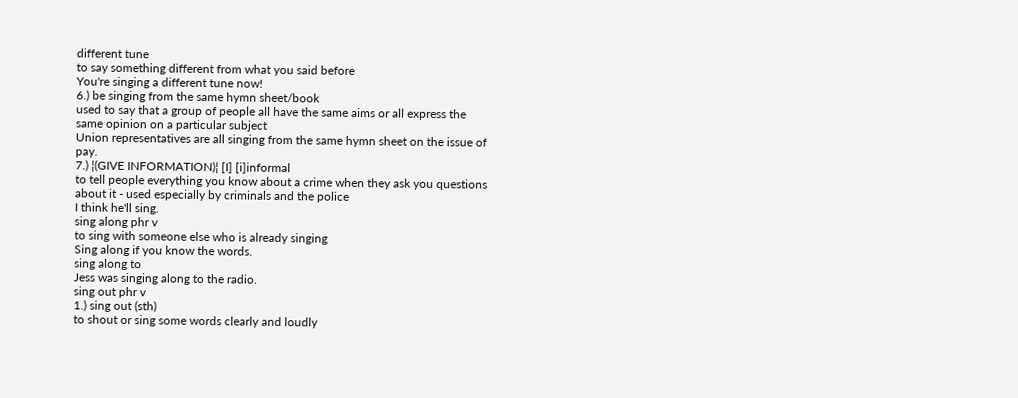different tune
to say something different from what you said before
You're singing a different tune now!
6.) be singing from the same hymn sheet/book
used to say that a group of people all have the same aims or all express the same opinion on a particular subject
Union representatives are all singing from the same hymn sheet on the issue of pay.
7.) ¦(GIVE INFORMATION)¦ [I] [i]informal
to tell people everything you know about a crime when they ask you questions about it - used especially by criminals and the police
I think he'll sing.
sing along phr v
to sing with someone else who is already singing
Sing along if you know the words.
sing along to
Jess was singing along to the radio.
sing out phr v
1.) sing out (sth)
to shout or sing some words clearly and loudly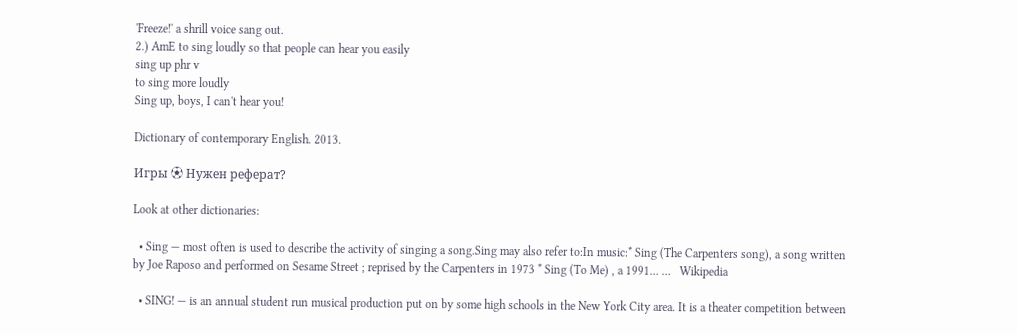'Freeze!' a shrill voice sang out.
2.) AmE to sing loudly so that people can hear you easily
sing up phr v
to sing more loudly
Sing up, boys, I can't hear you!

Dictionary of contemporary English. 2013.

Игры ⚽ Нужен реферат?

Look at other dictionaries:

  • Sing — most often is used to describe the activity of singing a song.Sing may also refer to:In music:* Sing (The Carpenters song), a song written by Joe Raposo and performed on Sesame Street ; reprised by the Carpenters in 1973 * Sing (To Me) , a 1991… …   Wikipedia

  • SING! — is an annual student run musical production put on by some high schools in the New York City area. It is a theater competition between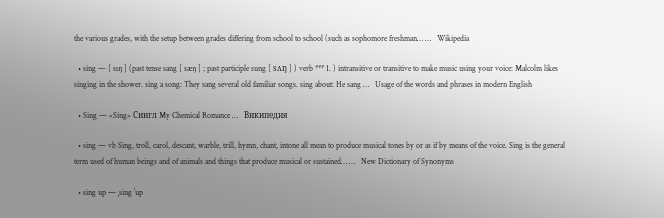the various grades, with the setup between grades differing from school to school (such as sophomore freshman… …   Wikipedia

  • sing — [ sıŋ ] (past tense sang [ sæŋ ] ; past participle sung [ sʌŋ ] ) verb *** 1. ) intransitive or transitive to make music using your voice: Malcolm likes singing in the shower. sing a song: They sang several old familiar songs. sing about: He sang …   Usage of the words and phrases in modern English

  • Sing — «Sing» Сингл My Chemical Romance …   Википедия

  • sing — vb Sing, troll, carol, descant, warble, trill, hymn, chant, intone all mean to produce musical tones by or as if by means of the voice. Sing is the general term used of human beings and of animals and things that produce musical or sustained… …   New Dictionary of Synonyms

  • sing up — ˌsing ˈup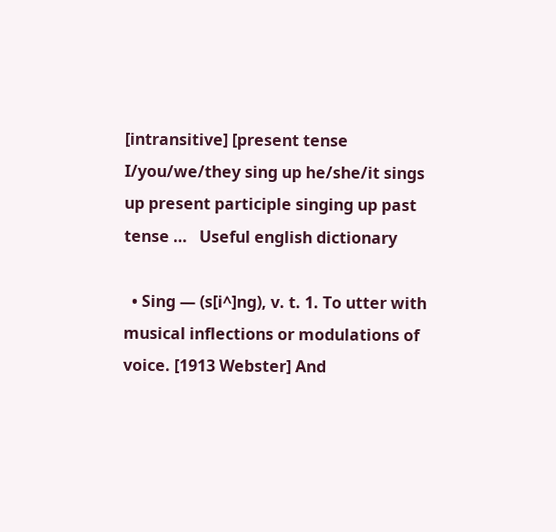[intransitive] [present tense I/you/we/they sing up he/she/it sings up present participle singing up past tense …   Useful english dictionary

  • Sing — (s[i^]ng), v. t. 1. To utter with musical inflections or modulations of voice. [1913 Webster] And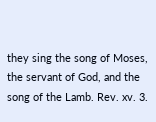they sing the song of Moses, the servant of God, and the song of the Lamb. Rev. xv. 3.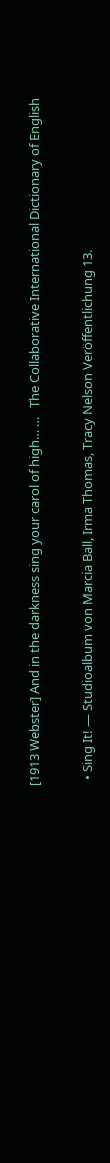[1913 Webster] And in the darkness sing your carol of high… …   The Collaborative International Dictionary of English

  • Sing It! — Studioalbum von Marcia Ball, Irma Thomas, Tracy Nelson Veröffentlichung 13.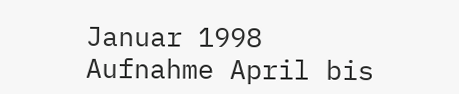Januar 1998 Aufnahme April bis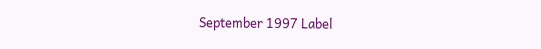September 1997 Label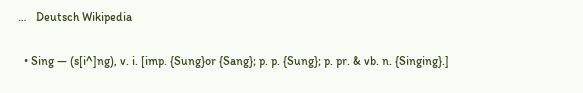…   Deutsch Wikipedia

  • Sing — (s[i^]ng), v. i. [imp. {Sung}or {Sang}; p. p. {Sung}; p. pr. & vb. n. {Singing}.]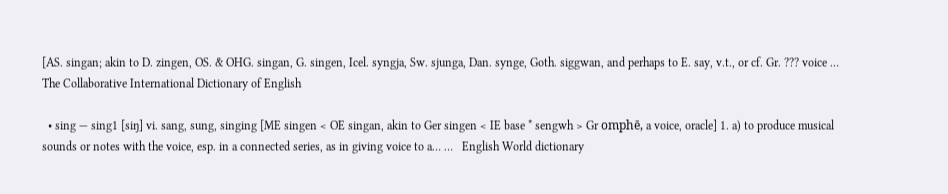[AS. singan; akin to D. zingen, OS. & OHG. singan, G. singen, Icel. syngja, Sw. sjunga, Dan. synge, Goth. siggwan, and perhaps to E. say, v.t., or cf. Gr. ??? voice …   The Collaborative International Dictionary of English

  • sing — sing1 [siŋ] vi. sang, sung, singing [ME singen < OE singan, akin to Ger singen < IE base * sengwh > Gr omphē, a voice, oracle] 1. a) to produce musical sounds or notes with the voice, esp. in a connected series, as in giving voice to a… …   English World dictionary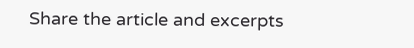Share the article and excerpts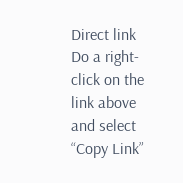Direct link
Do a right-click on the link above
and select “Copy Link”